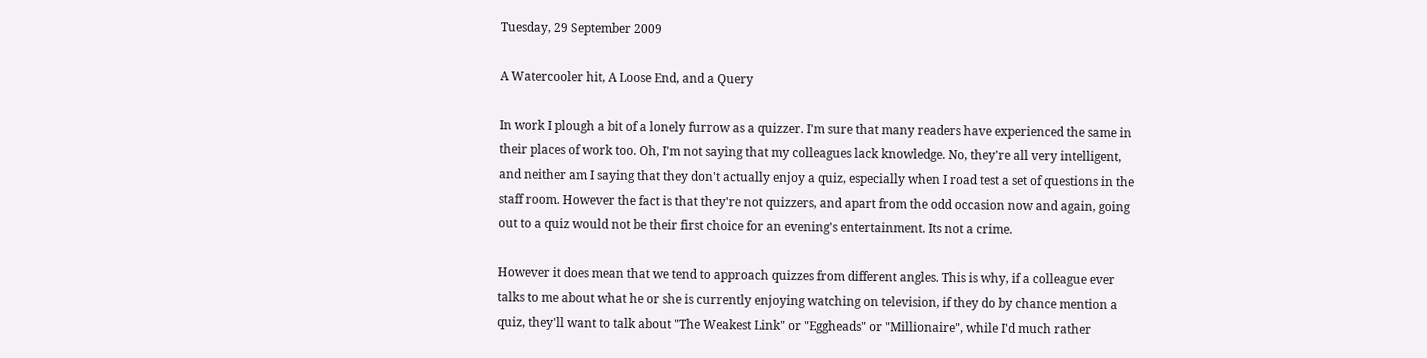Tuesday, 29 September 2009

A Watercooler hit, A Loose End, and a Query

In work I plough a bit of a lonely furrow as a quizzer. I'm sure that many readers have experienced the same in their places of work too. Oh, I'm not saying that my colleagues lack knowledge. No, they're all very intelligent, and neither am I saying that they don't actually enjoy a quiz, especially when I road test a set of questions in the staff room. However the fact is that they're not quizzers, and apart from the odd occasion now and again, going out to a quiz would not be their first choice for an evening's entertainment. Its not a crime.

However it does mean that we tend to approach quizzes from different angles. This is why, if a colleague ever talks to me about what he or she is currently enjoying watching on television, if they do by chance mention a quiz, they'll want to talk about "The Weakest Link" or "Eggheads" or "Millionaire", while I'd much rather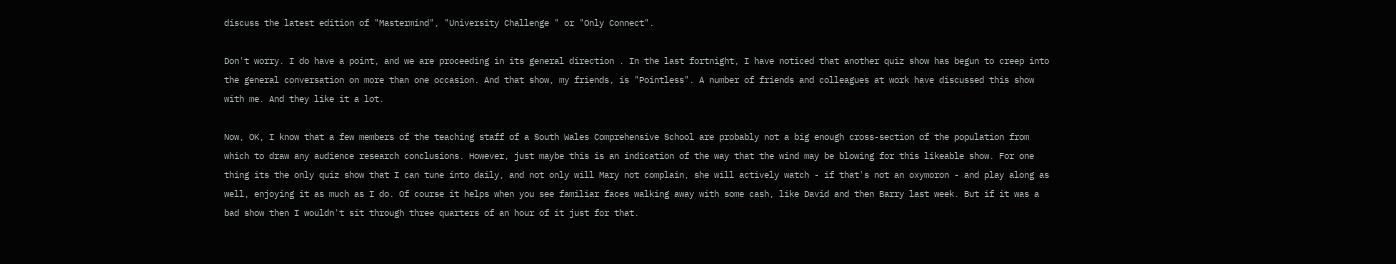discuss the latest edition of "Mastermind", "University Challenge " or "Only Connect".

Don't worry. I do have a point, and we are proceeding in its general direction . In the last fortnight, I have noticed that another quiz show has begun to creep into the general conversation on more than one occasion. And that show, my friends, is "Pointless". A number of friends and colleagues at work have discussed this show with me. And they like it a lot.

Now, OK, I know that a few members of the teaching staff of a South Wales Comprehensive School are probably not a big enough cross-section of the population from which to draw any audience research conclusions. However, just maybe this is an indication of the way that the wind may be blowing for this likeable show. For one thing its the only quiz show that I can tune into daily, and not only will Mary not complain, she will actively watch - if that's not an oxymoron - and play along as well, enjoying it as much as I do. Of course it helps when you see familiar faces walking away with some cash, like David and then Barry last week. But if it was a bad show then I wouldn't sit through three quarters of an hour of it just for that.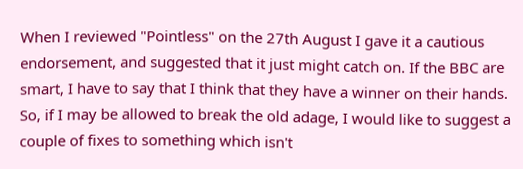When I reviewed "Pointless" on the 27th August I gave it a cautious endorsement, and suggested that it just might catch on. If the BBC are smart, I have to say that I think that they have a winner on their hands. So, if I may be allowed to break the old adage, I would like to suggest a couple of fixes to something which isn't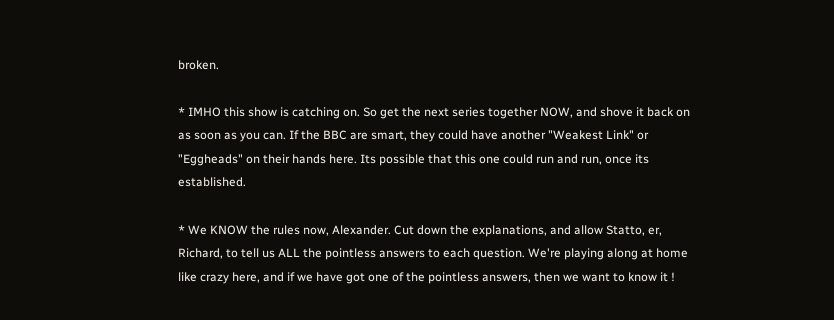broken.

* IMHO this show is catching on. So get the next series together NOW, and shove it back on as soon as you can. If the BBC are smart, they could have another "Weakest Link" or "Eggheads" on their hands here. Its possible that this one could run and run, once its established.

* We KNOW the rules now, Alexander. Cut down the explanations, and allow Statto, er, Richard, to tell us ALL the pointless answers to each question. We're playing along at home like crazy here, and if we have got one of the pointless answers, then we want to know it !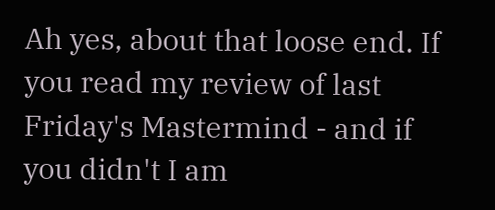Ah yes, about that loose end. If you read my review of last Friday's Mastermind - and if you didn't I am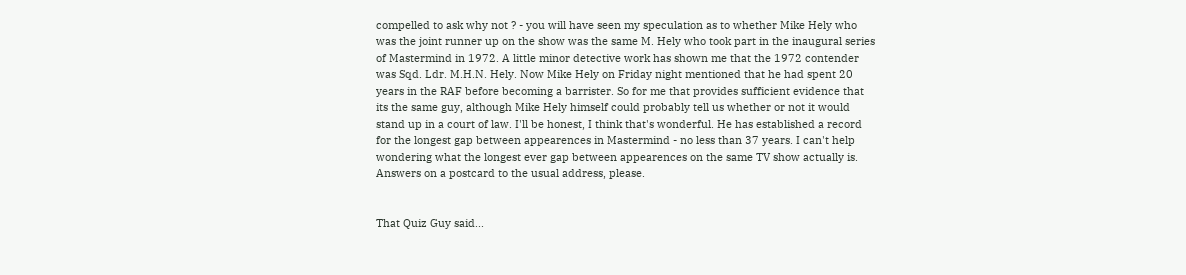compelled to ask why not ? - you will have seen my speculation as to whether Mike Hely who was the joint runner up on the show was the same M. Hely who took part in the inaugural series of Mastermind in 1972. A little minor detective work has shown me that the 1972 contender was Sqd. Ldr. M.H.N. Hely. Now Mike Hely on Friday night mentioned that he had spent 20 years in the RAF before becoming a barrister. So for me that provides sufficient evidence that its the same guy, although Mike Hely himself could probably tell us whether or not it would stand up in a court of law. I'll be honest, I think that's wonderful. He has established a record for the longest gap between appearences in Mastermind - no less than 37 years. I can't help wondering what the longest ever gap between appearences on the same TV show actually is. Answers on a postcard to the usual address, please.


That Quiz Guy said...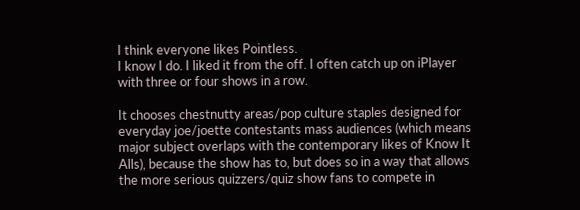I think everyone likes Pointless.
I know I do. I liked it from the off. I often catch up on iPlayer with three or four shows in a row.

It chooses chestnutty areas/pop culture staples designed for everyday joe/joette contestants mass audiences (which means major subject overlaps with the contemporary likes of Know It Alls), because the show has to, but does so in a way that allows the more serious quizzers/quiz show fans to compete in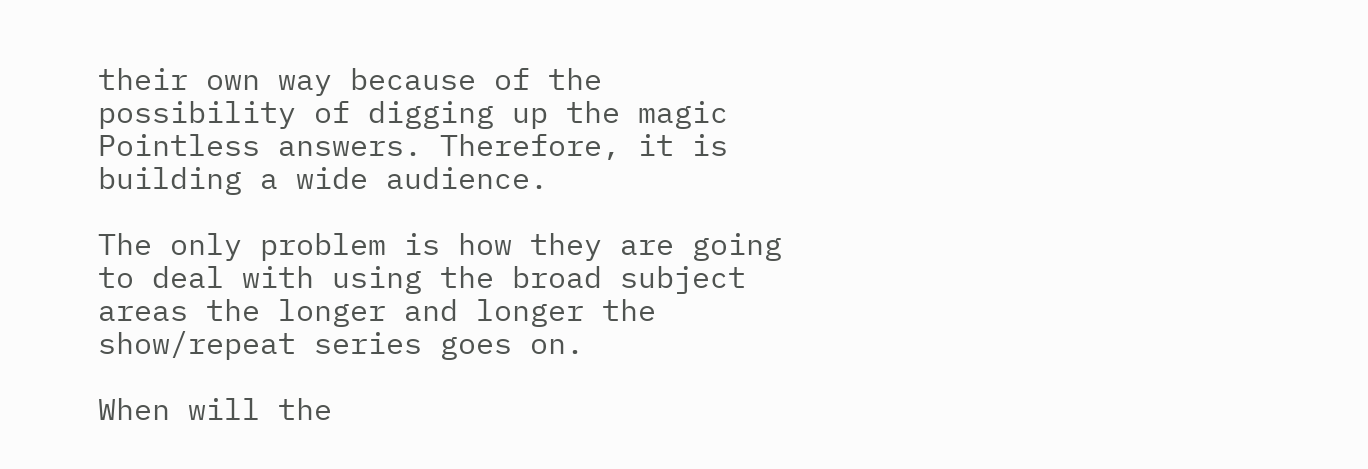their own way because of the possibility of digging up the magic Pointless answers. Therefore, it is building a wide audience.

The only problem is how they are going to deal with using the broad subject areas the longer and longer the show/repeat series goes on.

When will the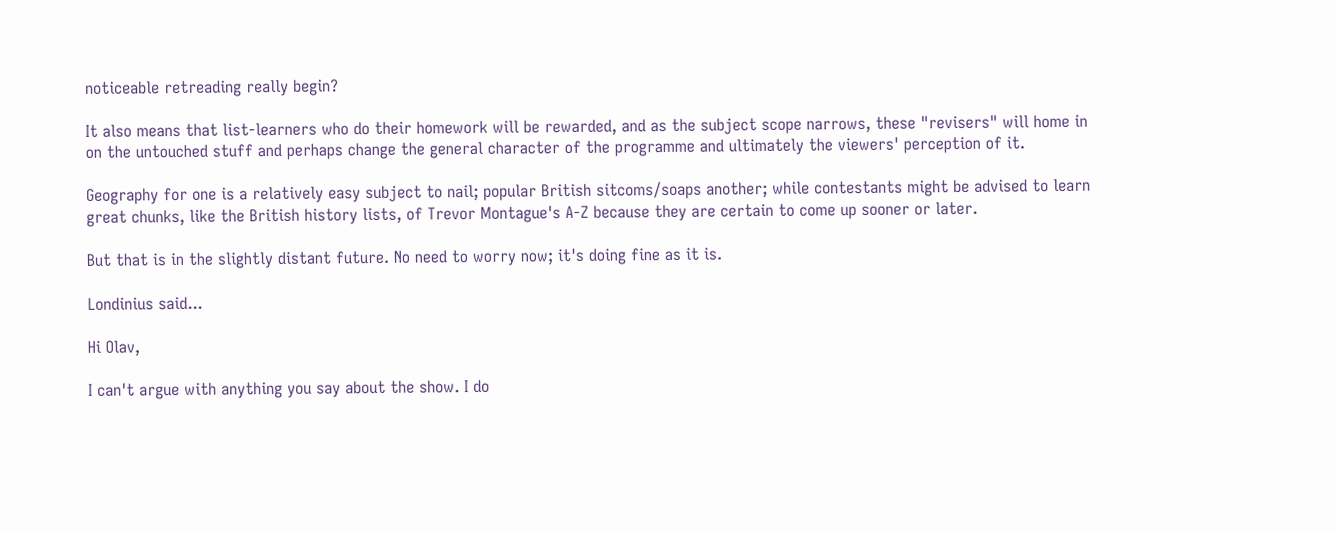noticeable retreading really begin?

It also means that list-learners who do their homework will be rewarded, and as the subject scope narrows, these "revisers" will home in on the untouched stuff and perhaps change the general character of the programme and ultimately the viewers' perception of it.

Geography for one is a relatively easy subject to nail; popular British sitcoms/soaps another; while contestants might be advised to learn great chunks, like the British history lists, of Trevor Montague's A-Z because they are certain to come up sooner or later.

But that is in the slightly distant future. No need to worry now; it's doing fine as it is.

Londinius said...

Hi Olav,

I can't argue with anything you say about the show. I do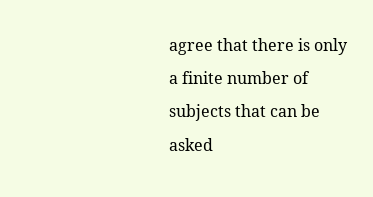agree that there is only a finite number of subjects that can be asked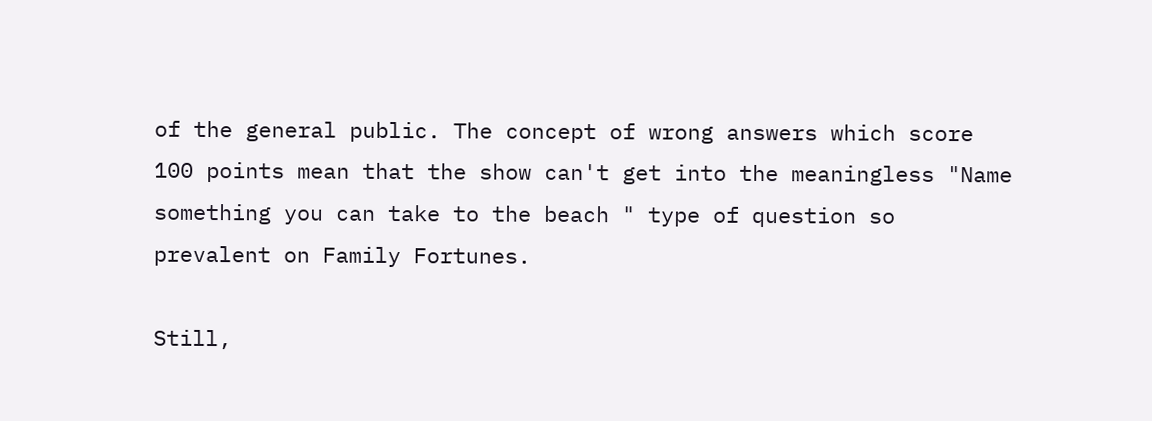of the general public. The concept of wrong answers which score 100 points mean that the show can't get into the meaningless "Name something you can take to the beach " type of question so prevalent on Family Fortunes.

Still,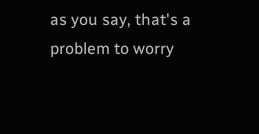as you say, that's a problem to worry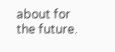about for the future.